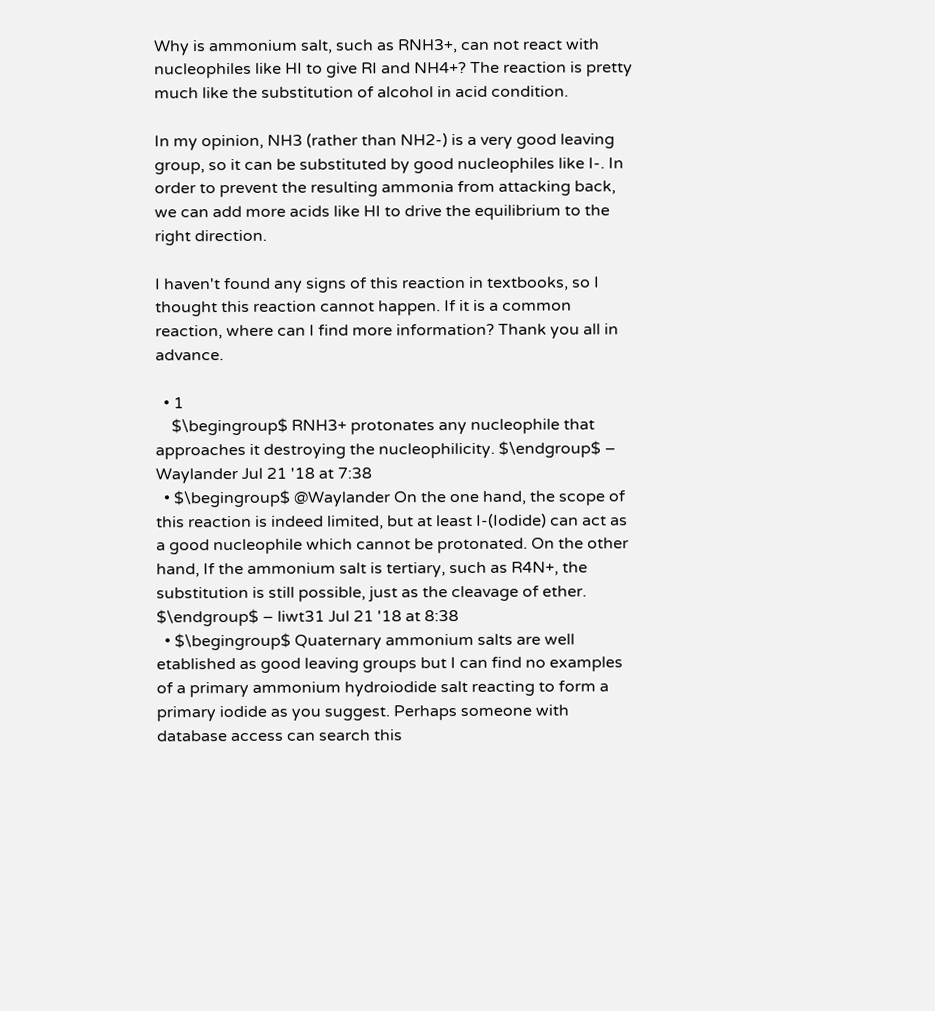Why is ammonium salt, such as RNH3+, can not react with nucleophiles like HI to give RI and NH4+? The reaction is pretty much like the substitution of alcohol in acid condition.

In my opinion, NH3 (rather than NH2-) is a very good leaving group, so it can be substituted by good nucleophiles like I-. In order to prevent the resulting ammonia from attacking back, we can add more acids like HI to drive the equilibrium to the right direction.

I haven't found any signs of this reaction in textbooks, so I thought this reaction cannot happen. If it is a common reaction, where can I find more information? Thank you all in advance.

  • 1
    $\begingroup$ RNH3+ protonates any nucleophile that approaches it destroying the nucleophilicity. $\endgroup$ – Waylander Jul 21 '18 at 7:38
  • $\begingroup$ @Waylander On the one hand, the scope of this reaction is indeed limited, but at least I-(Iodide) can act as a good nucleophile which cannot be protonated. On the other hand, If the ammonium salt is tertiary, such as R4N+, the substitution is still possible, just as the cleavage of ether. $\endgroup$ – liwt31 Jul 21 '18 at 8:38
  • $\begingroup$ Quaternary ammonium salts are well etablished as good leaving groups but I can find no examples of a primary ammonium hydroiodide salt reacting to form a primary iodide as you suggest. Perhaps someone with database access can search this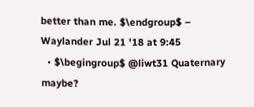better than me. $\endgroup$ – Waylander Jul 21 '18 at 9:45
  • $\begingroup$ @liwt31 Quaternary maybe?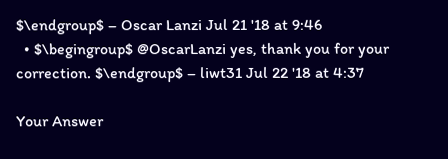$\endgroup$ – Oscar Lanzi Jul 21 '18 at 9:46
  • $\begingroup$ @OscarLanzi yes, thank you for your correction. $\endgroup$ – liwt31 Jul 22 '18 at 4:37

Your Answer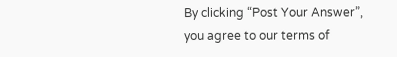By clicking “Post Your Answer”, you agree to our terms of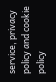service, privacy policy and cookie policy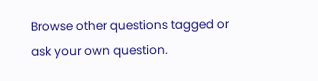Browse other questions tagged or ask your own question.